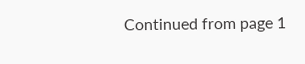Continued from page 1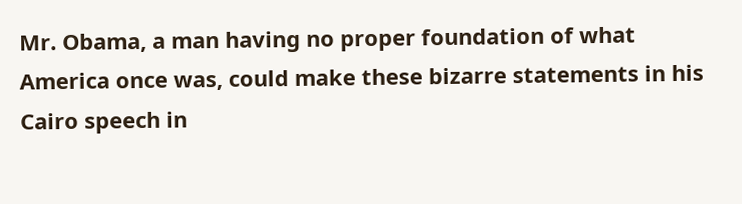Mr. Obama, a man having no proper foundation of what America once was, could make these bizarre statements in his Cairo speech in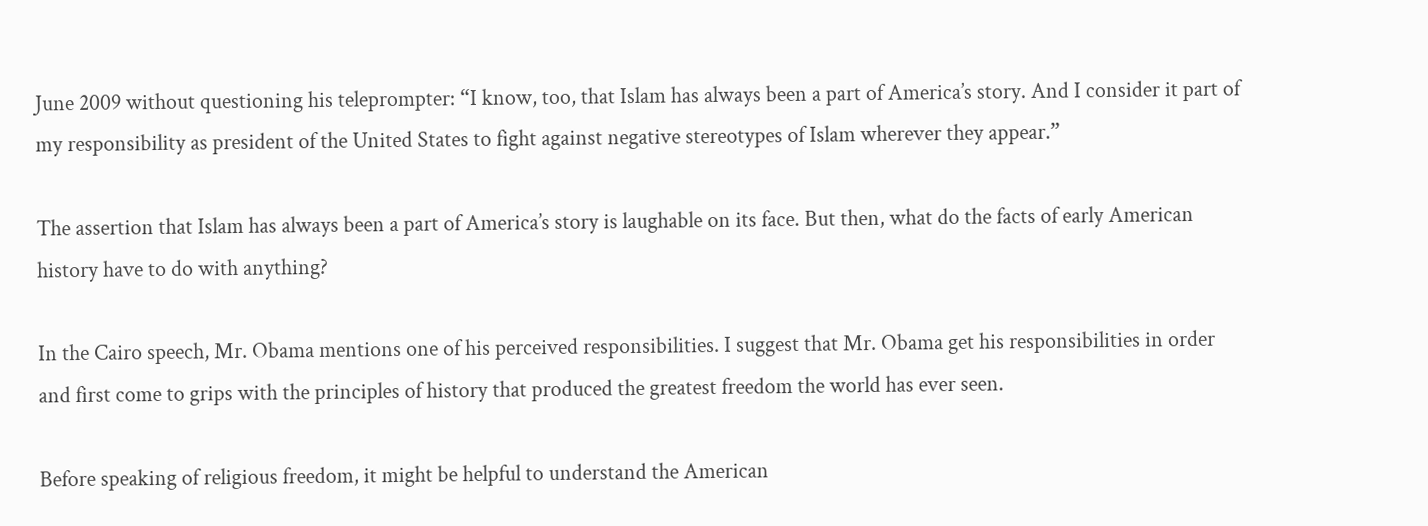June 2009 without questioning his teleprompter: “I know, too, that Islam has always been a part of America’s story. And I consider it part of my responsibility as president of the United States to fight against negative stereotypes of Islam wherever they appear.”

The assertion that Islam has always been a part of America’s story is laughable on its face. But then, what do the facts of early American history have to do with anything?

In the Cairo speech, Mr. Obama mentions one of his perceived responsibilities. I suggest that Mr. Obama get his responsibilities in order and first come to grips with the principles of history that produced the greatest freedom the world has ever seen.

Before speaking of religious freedom, it might be helpful to understand the American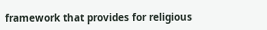framework that provides for religious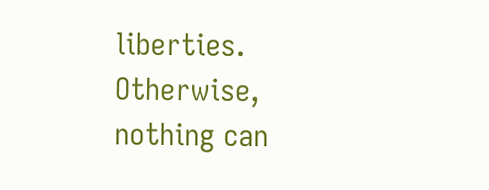liberties. Otherwise, nothing can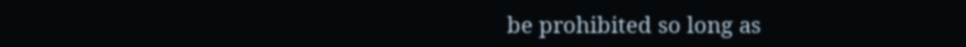be prohibited so long as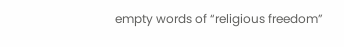empty words of “religious freedom”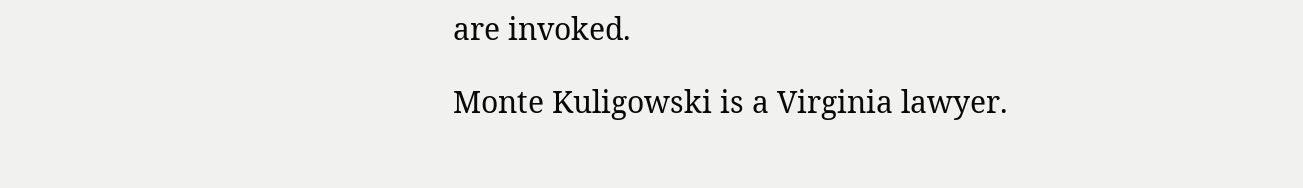are invoked.

Monte Kuligowski is a Virginia lawyer.